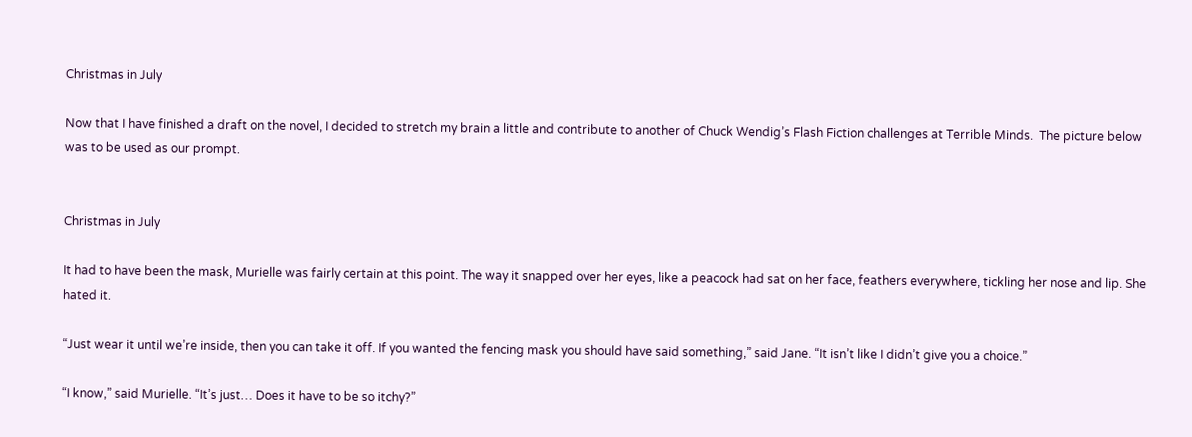Christmas in July

Now that I have finished a draft on the novel, I decided to stretch my brain a little and contribute to another of Chuck Wendig’s Flash Fiction challenges at Terrible Minds.  The picture below was to be used as our prompt.


Christmas in July

It had to have been the mask, Murielle was fairly certain at this point. The way it snapped over her eyes, like a peacock had sat on her face, feathers everywhere, tickling her nose and lip. She hated it.

“Just wear it until we’re inside, then you can take it off. If you wanted the fencing mask you should have said something,” said Jane. “It isn’t like I didn’t give you a choice.”

“I know,” said Murielle. “It’s just… Does it have to be so itchy?”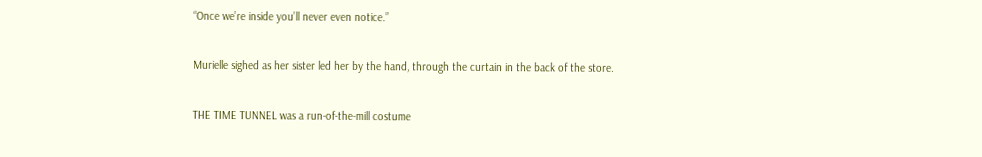“Once we’re inside you’ll never even notice.”

Murielle sighed as her sister led her by the hand, through the curtain in the back of the store.

THE TIME TUNNEL was a run-of-the-mill costume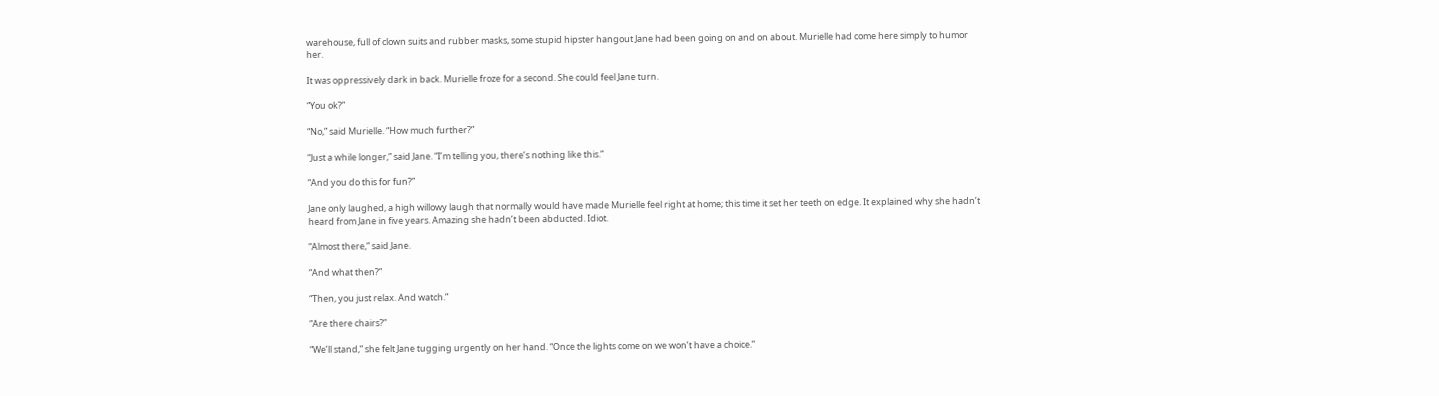warehouse, full of clown suits and rubber masks, some stupid hipster hangout Jane had been going on and on about. Murielle had come here simply to humor her.

It was oppressively dark in back. Murielle froze for a second. She could feel Jane turn.

“You ok?”

“No,” said Murielle. “How much further?”

“Just a while longer,” said Jane. “I’m telling you, there’s nothing like this.”

“And you do this for fun?”

Jane only laughed, a high willowy laugh that normally would have made Murielle feel right at home; this time it set her teeth on edge. It explained why she hadn’t heard from Jane in five years. Amazing she hadn’t been abducted. Idiot.

“Almost there,” said Jane.

“And what then?”

“Then, you just relax. And watch.”

“Are there chairs?”

“We’ll stand,” she felt Jane tugging urgently on her hand. “Once the lights come on we won’t have a choice.”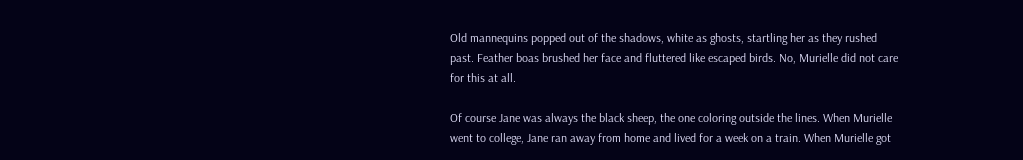Old mannequins popped out of the shadows, white as ghosts, startling her as they rushed past. Feather boas brushed her face and fluttered like escaped birds. No, Murielle did not care for this at all.

Of course Jane was always the black sheep, the one coloring outside the lines. When Murielle went to college, Jane ran away from home and lived for a week on a train. When Murielle got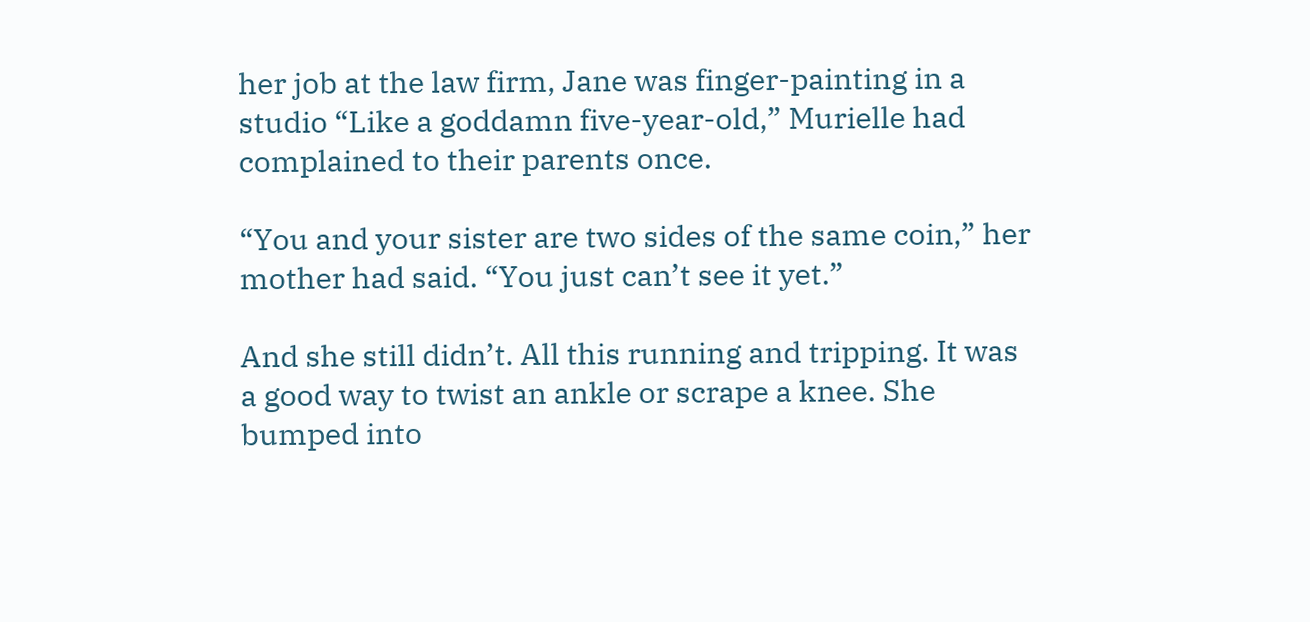her job at the law firm, Jane was finger-painting in a studio “Like a goddamn five-year-old,” Murielle had complained to their parents once.

“You and your sister are two sides of the same coin,” her mother had said. “You just can’t see it yet.”

And she still didn’t. All this running and tripping. It was a good way to twist an ankle or scrape a knee. She bumped into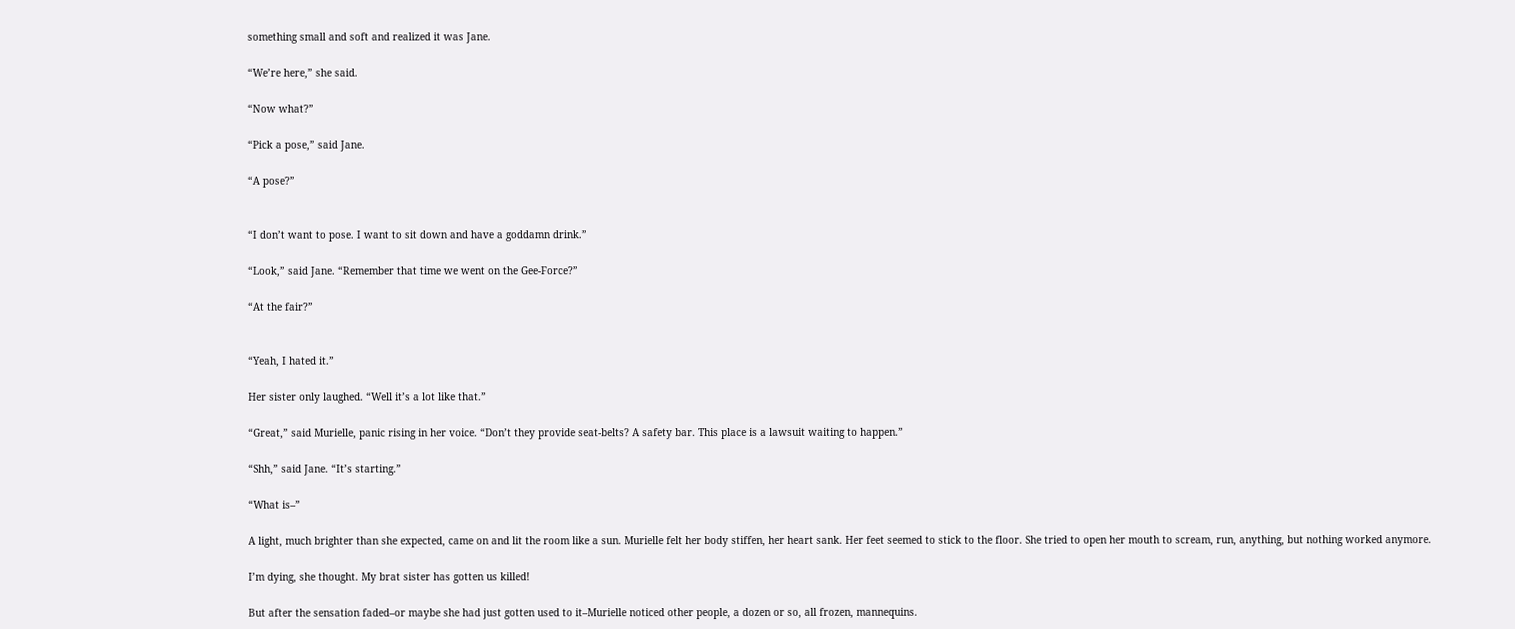something small and soft and realized it was Jane.

“We’re here,” she said.

“Now what?”

“Pick a pose,” said Jane.

“A pose?”


“I don’t want to pose. I want to sit down and have a goddamn drink.”

“Look,” said Jane. “Remember that time we went on the Gee-Force?”

“At the fair?”


“Yeah, I hated it.”

Her sister only laughed. “Well it’s a lot like that.”

“Great,” said Murielle, panic rising in her voice. “Don’t they provide seat-belts? A safety bar. This place is a lawsuit waiting to happen.”

“Shh,” said Jane. “It’s starting.”

“What is–”

A light, much brighter than she expected, came on and lit the room like a sun. Murielle felt her body stiffen, her heart sank. Her feet seemed to stick to the floor. She tried to open her mouth to scream, run, anything, but nothing worked anymore.

I’m dying, she thought. My brat sister has gotten us killed!

But after the sensation faded–or maybe she had just gotten used to it–Murielle noticed other people, a dozen or so, all frozen, mannequins.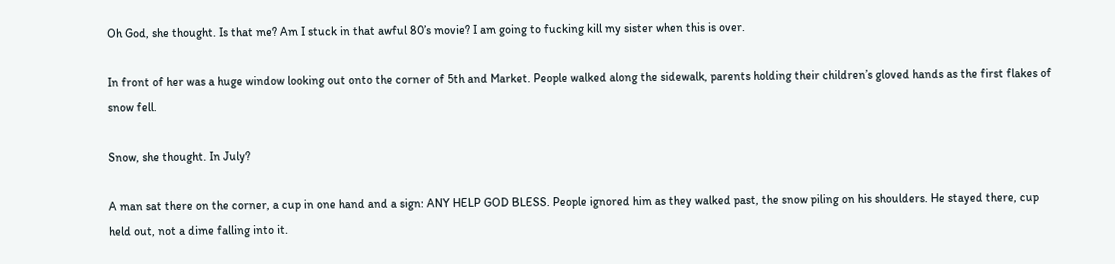Oh God, she thought. Is that me? Am I stuck in that awful 80’s movie? I am going to fucking kill my sister when this is over.

In front of her was a huge window looking out onto the corner of 5th and Market. People walked along the sidewalk, parents holding their children’s gloved hands as the first flakes of snow fell.

Snow, she thought. In July?

A man sat there on the corner, a cup in one hand and a sign: ANY HELP GOD BLESS. People ignored him as they walked past, the snow piling on his shoulders. He stayed there, cup held out, not a dime falling into it.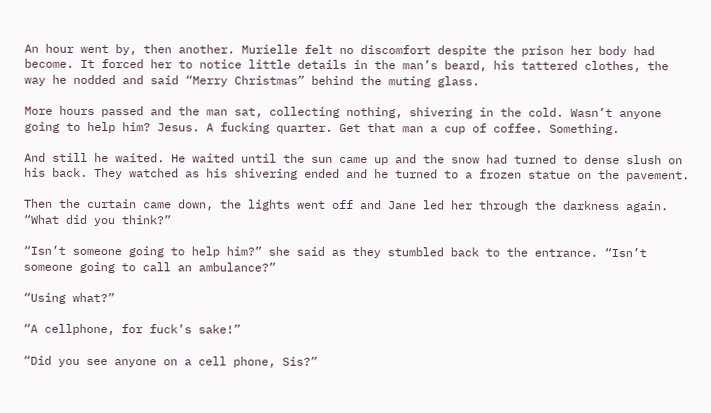An hour went by, then another. Murielle felt no discomfort despite the prison her body had become. It forced her to notice little details in the man’s beard, his tattered clothes, the way he nodded and said “Merry Christmas” behind the muting glass.

More hours passed and the man sat, collecting nothing, shivering in the cold. Wasn’t anyone going to help him? Jesus. A fucking quarter. Get that man a cup of coffee. Something.

And still he waited. He waited until the sun came up and the snow had turned to dense slush on his back. They watched as his shivering ended and he turned to a frozen statue on the pavement.

Then the curtain came down, the lights went off and Jane led her through the darkness again. “What did you think?”

“Isn’t someone going to help him?” she said as they stumbled back to the entrance. “Isn’t someone going to call an ambulance?”

“Using what?”

“A cellphone, for fuck’s sake!”

“Did you see anyone on a cell phone, Sis?”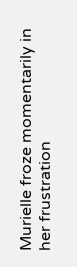Murielle froze momentarily in her frustration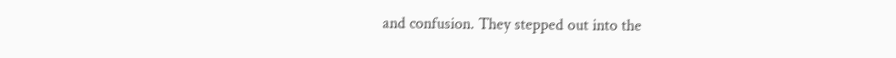and confusion. They stepped out into the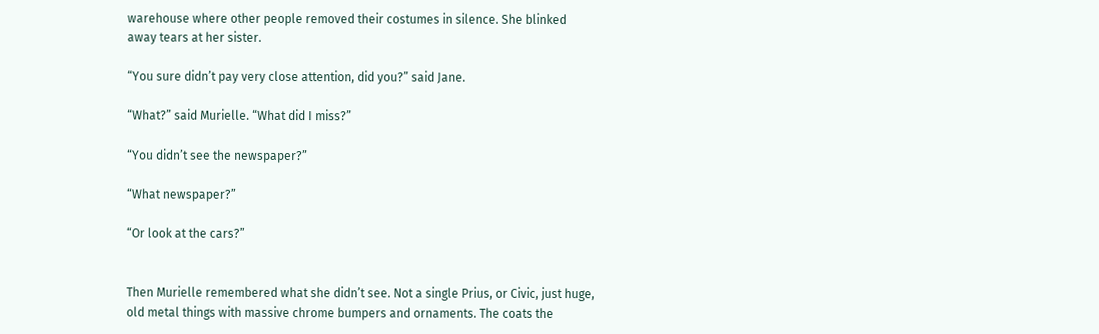warehouse where other people removed their costumes in silence. She blinked away tears at her sister.

“You sure didn’t pay very close attention, did you?” said Jane.

“What?” said Murielle. “What did I miss?”

“You didn’t see the newspaper?”

“What newspaper?”

“Or look at the cars?”


Then Murielle remembered what she didn’t see. Not a single Prius, or Civic, just huge, old metal things with massive chrome bumpers and ornaments. The coats the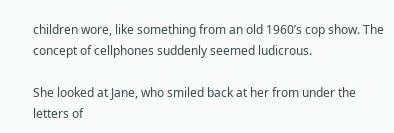children wore, like something from an old 1960’s cop show. The concept of cellphones suddenly seemed ludicrous.

She looked at Jane, who smiled back at her from under the letters of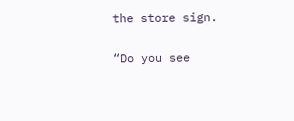the store sign.

“Do you see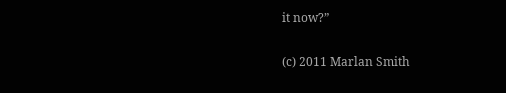it now?”

(c) 2011 Marlan Smith